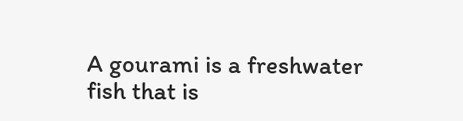A gourami is a freshwater fish that is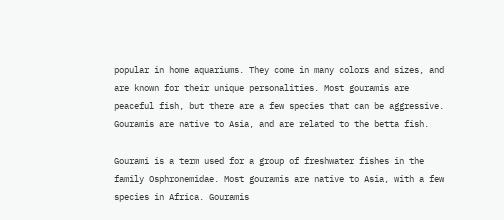popular in home aquariums. They come in many colors and sizes, and are known for their unique personalities. Most gouramis are peaceful fish, but there are a few species that can be aggressive. Gouramis are native to Asia, and are related to the betta fish.

Gourami is a term used for a group of freshwater fishes in the family Osphronemidae. Most gouramis are native to Asia, with a few species in Africa. Gouramis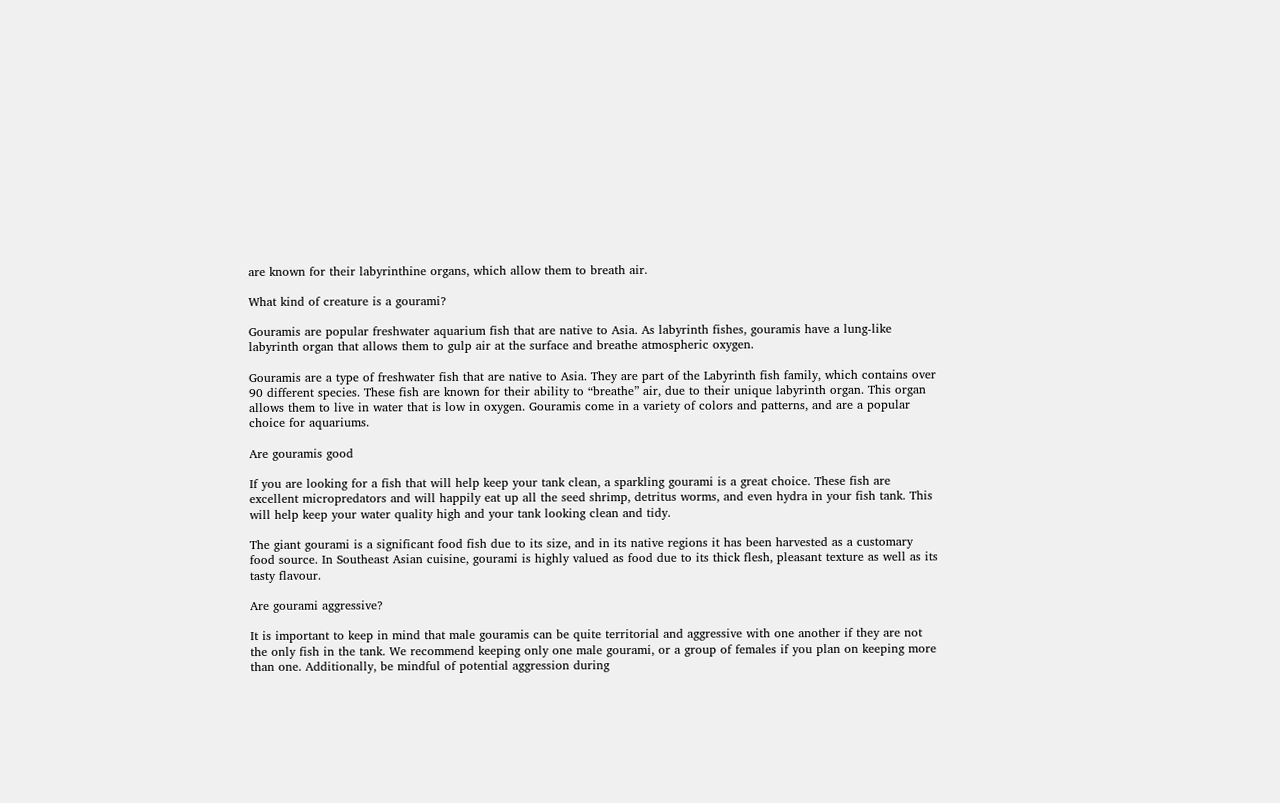are known for their labyrinthine organs, which allow them to breath air.

What kind of creature is a gourami?

Gouramis are popular freshwater aquarium fish that are native to Asia. As labyrinth fishes, gouramis have a lung-like labyrinth organ that allows them to gulp air at the surface and breathe atmospheric oxygen.

Gouramis are a type of freshwater fish that are native to Asia. They are part of the Labyrinth fish family, which contains over 90 different species. These fish are known for their ability to “breathe” air, due to their unique labyrinth organ. This organ allows them to live in water that is low in oxygen. Gouramis come in a variety of colors and patterns, and are a popular choice for aquariums.

Are gouramis good

If you are looking for a fish that will help keep your tank clean, a sparkling gourami is a great choice. These fish are excellent micropredators and will happily eat up all the seed shrimp, detritus worms, and even hydra in your fish tank. This will help keep your water quality high and your tank looking clean and tidy.

The giant gourami is a significant food fish due to its size, and in its native regions it has been harvested as a customary food source. In Southeast Asian cuisine, gourami is highly valued as food due to its thick flesh, pleasant texture as well as its tasty flavour.

Are gourami aggressive?

It is important to keep in mind that male gouramis can be quite territorial and aggressive with one another if they are not the only fish in the tank. We recommend keeping only one male gourami, or a group of females if you plan on keeping more than one. Additionally, be mindful of potential aggression during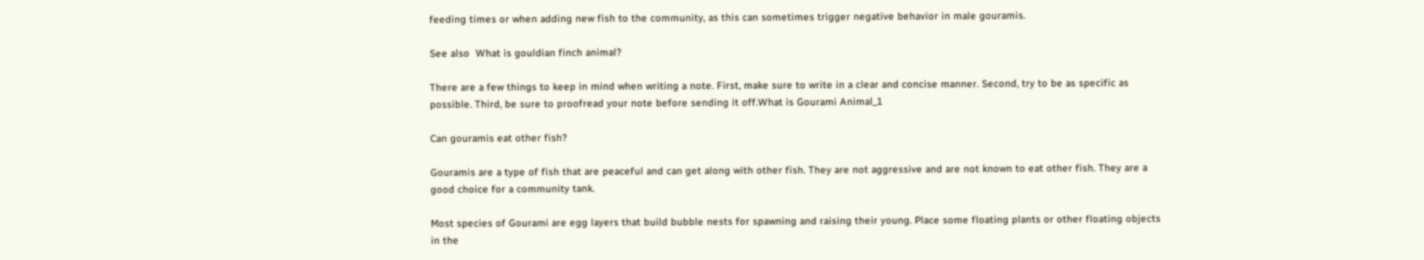feeding times or when adding new fish to the community, as this can sometimes trigger negative behavior in male gouramis.

See also  What is gouldian finch animal?

There are a few things to keep in mind when writing a note. First, make sure to write in a clear and concise manner. Second, try to be as specific as possible. Third, be sure to proofread your note before sending it off.What is Gourami Animal_1

Can gouramis eat other fish?

Gouramis are a type of fish that are peaceful and can get along with other fish. They are not aggressive and are not known to eat other fish. They are a good choice for a community tank.

Most species of Gourami are egg layers that build bubble nests for spawning and raising their young. Place some floating plants or other floating objects in the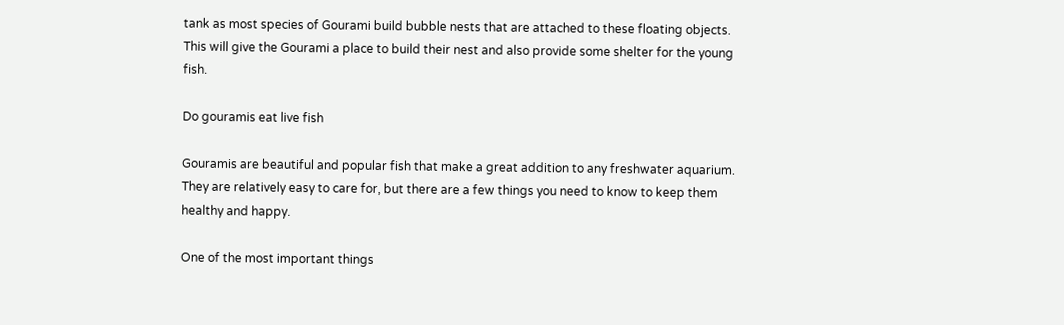tank as most species of Gourami build bubble nests that are attached to these floating objects. This will give the Gourami a place to build their nest and also provide some shelter for the young fish.

Do gouramis eat live fish

Gouramis are beautiful and popular fish that make a great addition to any freshwater aquarium. They are relatively easy to care for, but there are a few things you need to know to keep them healthy and happy.

One of the most important things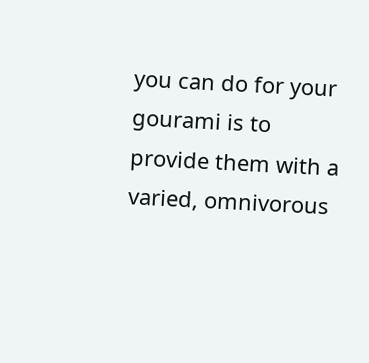you can do for your gourami is to provide them with a varied, omnivorous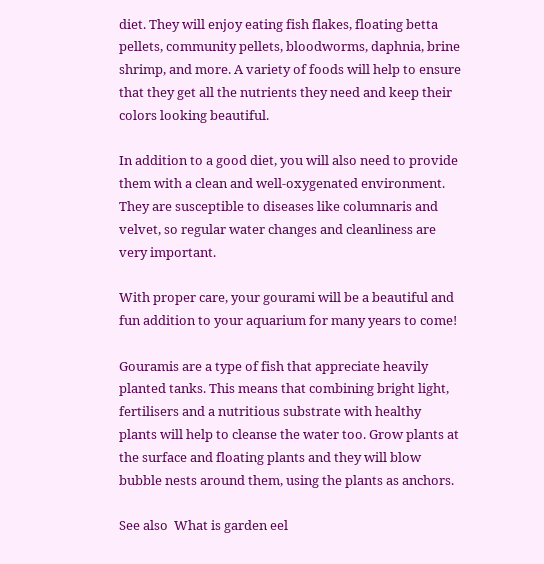diet. They will enjoy eating fish flakes, floating betta pellets, community pellets, bloodworms, daphnia, brine shrimp, and more. A variety of foods will help to ensure that they get all the nutrients they need and keep their colors looking beautiful.

In addition to a good diet, you will also need to provide them with a clean and well-oxygenated environment. They are susceptible to diseases like columnaris and velvet, so regular water changes and cleanliness are very important.

With proper care, your gourami will be a beautiful and fun addition to your aquarium for many years to come!

Gouramis are a type of fish that appreciate heavily planted tanks. This means that combining bright light, fertilisers and a nutritious substrate with healthy plants will help to cleanse the water too. Grow plants at the surface and floating plants and they will blow bubble nests around them, using the plants as anchors.

See also  What is garden eel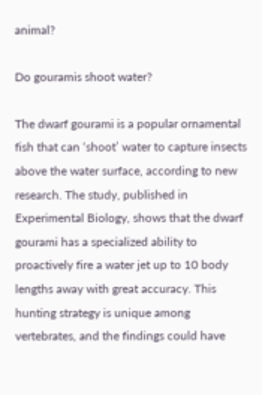animal?

Do gouramis shoot water?

The dwarf gourami is a popular ornamental fish that can ‘shoot’ water to capture insects above the water surface, according to new research. The study, published in Experimental Biology, shows that the dwarf gourami has a specialized ability to proactively fire a water jet up to 10 body lengths away with great accuracy. This hunting strategy is unique among vertebrates, and the findings could have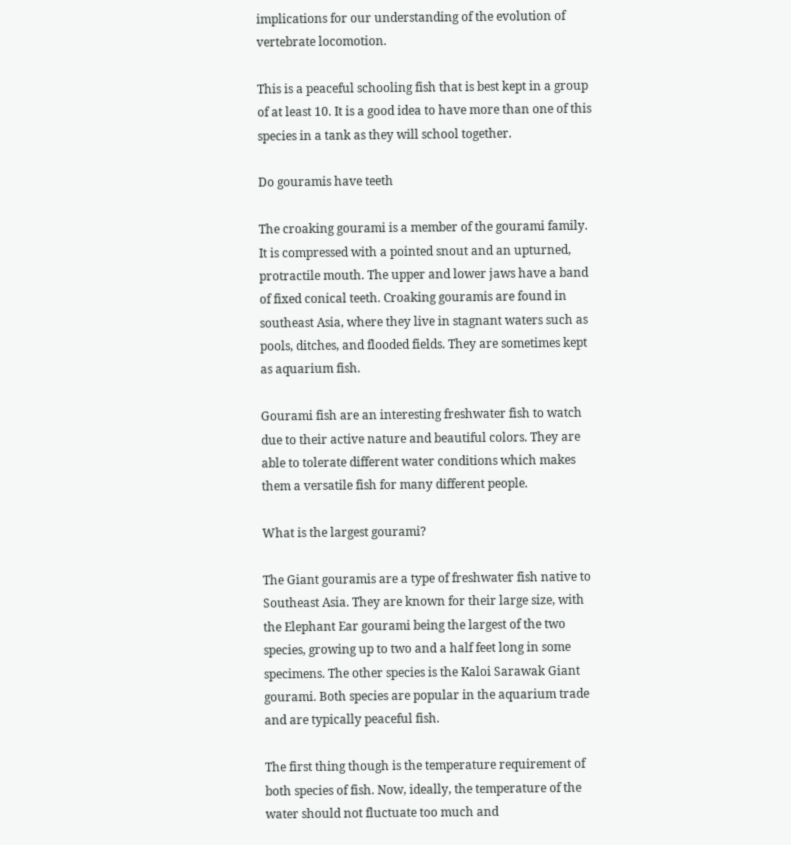implications for our understanding of the evolution of vertebrate locomotion.

This is a peaceful schooling fish that is best kept in a group of at least 10. It is a good idea to have more than one of this species in a tank as they will school together.

Do gouramis have teeth

The croaking gourami is a member of the gourami family. It is compressed with a pointed snout and an upturned, protractile mouth. The upper and lower jaws have a band of fixed conical teeth. Croaking gouramis are found in southeast Asia, where they live in stagnant waters such as pools, ditches, and flooded fields. They are sometimes kept as aquarium fish.

Gourami fish are an interesting freshwater fish to watch due to their active nature and beautiful colors. They are able to tolerate different water conditions which makes them a versatile fish for many different people.

What is the largest gourami?

The Giant gouramis are a type of freshwater fish native to Southeast Asia. They are known for their large size, with the Elephant Ear gourami being the largest of the two species, growing up to two and a half feet long in some specimens. The other species is the Kaloi Sarawak Giant gourami. Both species are popular in the aquarium trade and are typically peaceful fish.

The first thing though is the temperature requirement of both species of fish. Now, ideally, the temperature of the water should not fluctuate too much and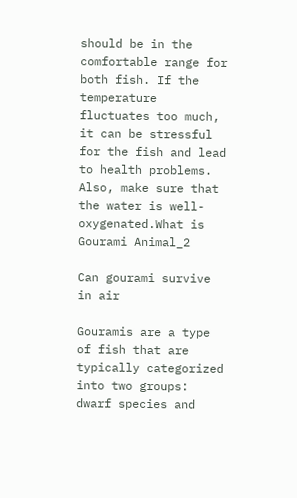should be in the comfortable range for both fish. If the temperature fluctuates too much, it can be stressful for the fish and lead to health problems. Also, make sure that the water is well-oxygenated.What is Gourami Animal_2

Can gourami survive in air

Gouramis are a type of fish that are typically categorized into two groups: dwarf species and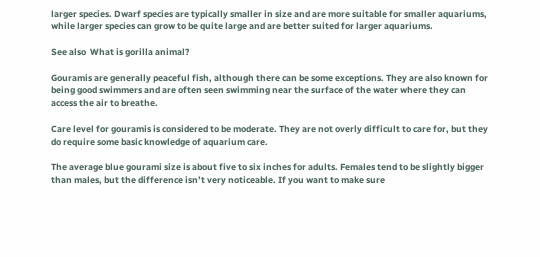larger species. Dwarf species are typically smaller in size and are more suitable for smaller aquariums, while larger species can grow to be quite large and are better suited for larger aquariums.

See also  What is gorilla animal?

Gouramis are generally peaceful fish, although there can be some exceptions. They are also known for being good swimmers and are often seen swimming near the surface of the water where they can access the air to breathe.

Care level for gouramis is considered to be moderate. They are not overly difficult to care for, but they do require some basic knowledge of aquarium care.

The average blue gourami size is about five to six inches for adults. Females tend to be slightly bigger than males, but the difference isn’t very noticeable. If you want to make sure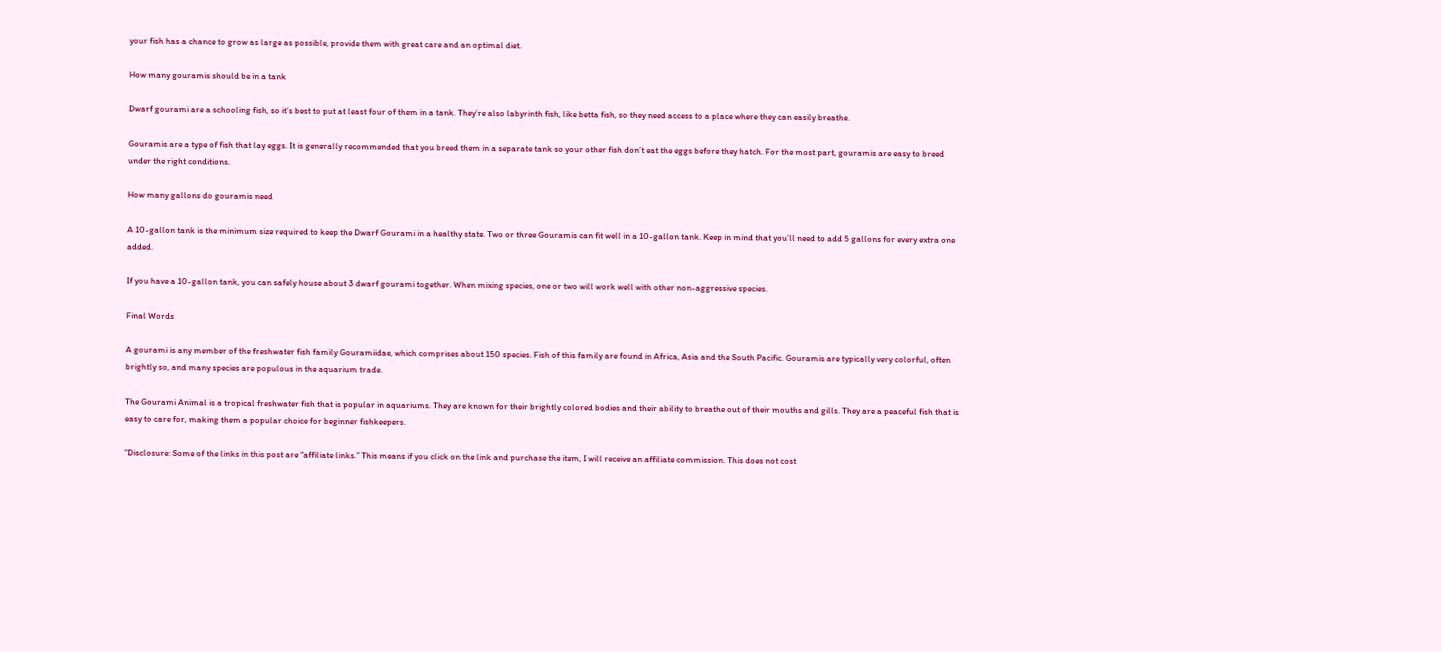your fish has a chance to grow as large as possible, provide them with great care and an optimal diet.

How many gouramis should be in a tank

Dwarf gourami are a schooling fish, so it’s best to put at least four of them in a tank. They’re also labyrinth fish, like betta fish, so they need access to a place where they can easily breathe.

Gouramis are a type of fish that lay eggs. It is generally recommended that you breed them in a separate tank so your other fish don’t eat the eggs before they hatch. For the most part, gouramis are easy to breed under the right conditions.

How many gallons do gouramis need

A 10-gallon tank is the minimum size required to keep the Dwarf Gourami in a healthy state. Two or three Gouramis can fit well in a 10-gallon tank. Keep in mind that you’ll need to add 5 gallons for every extra one added.

If you have a 10-gallon tank, you can safely house about 3 dwarf gourami together. When mixing species, one or two will work well with other non-aggressive species.

Final Words

A gourami is any member of the freshwater fish family Gouramiidae, which comprises about 150 species. Fish of this family are found in Africa, Asia and the South Pacific. Gouramis are typically very colorful, often brightly so, and many species are populous in the aquarium trade.

The Gourami Animal is a tropical freshwater fish that is popular in aquariums. They are known for their brightly colored bodies and their ability to breathe out of their mouths and gills. They are a peaceful fish that is easy to care for, making them a popular choice for beginner fishkeepers.

“Disclosure: Some of the links in this post are “affiliate links.” This means if you click on the link and purchase the item, I will receive an affiliate commission. This does not cost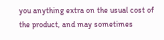you anything extra on the usual cost of the product, and may sometimes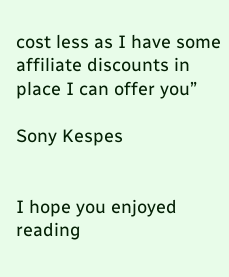cost less as I have some affiliate discounts in place I can offer you”

Sony Kespes


I hope you enjoyed reading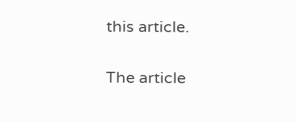this article.

The article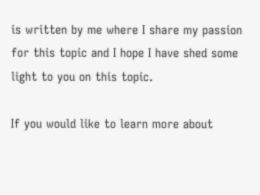is written by me where I share my passion for this topic and I hope I have shed some light to you on this topic.

If you would like to learn more about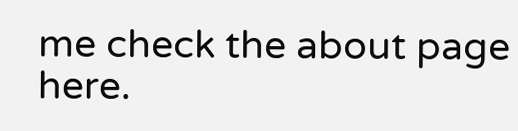me check the about page here.